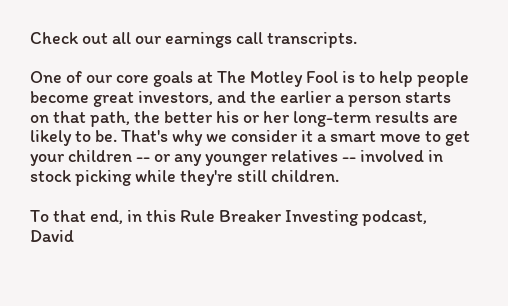Check out all our earnings call transcripts.

One of our core goals at The Motley Fool is to help people become great investors, and the earlier a person starts on that path, the better his or her long-term results are likely to be. That's why we consider it a smart move to get your children -- or any younger relatives -- involved in stock picking while they're still children.

To that end, in this Rule Breaker Investing podcast, David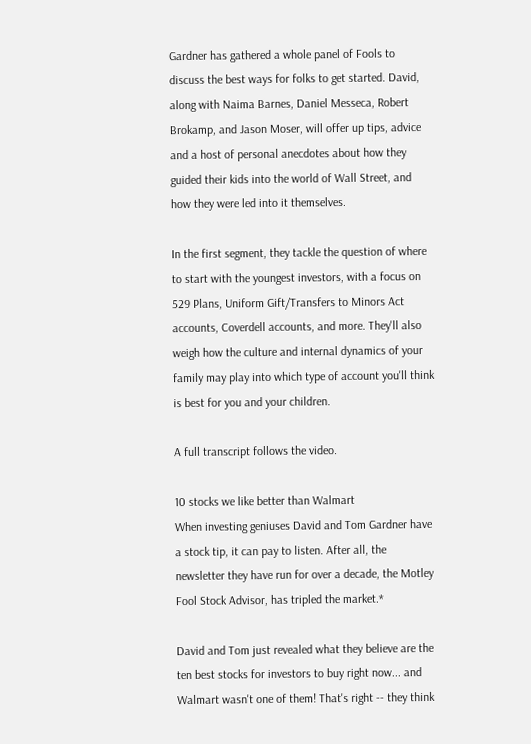Gardner has gathered a whole panel of Fools to discuss the best ways for folks to get started. David, along with Naima Barnes, Daniel Messeca, Robert Brokamp, and Jason Moser, will offer up tips, advice and a host of personal anecdotes about how they guided their kids into the world of Wall Street, and how they were led into it themselves.

In the first segment, they tackle the question of where to start with the youngest investors, with a focus on 529 Plans, Uniform Gift/Transfers to Minors Act accounts, Coverdell accounts, and more. They'll also weigh how the culture and internal dynamics of your family may play into which type of account you'll think is best for you and your children.

A full transcript follows the video.

10 stocks we like better than Walmart
When investing geniuses David and Tom Gardner have a stock tip, it can pay to listen. After all, the newsletter they have run for over a decade, the Motley Fool Stock Advisor, has tripled the market.*

David and Tom just revealed what they believe are the ten best stocks for investors to buy right now... and Walmart wasn't one of them! That's right -- they think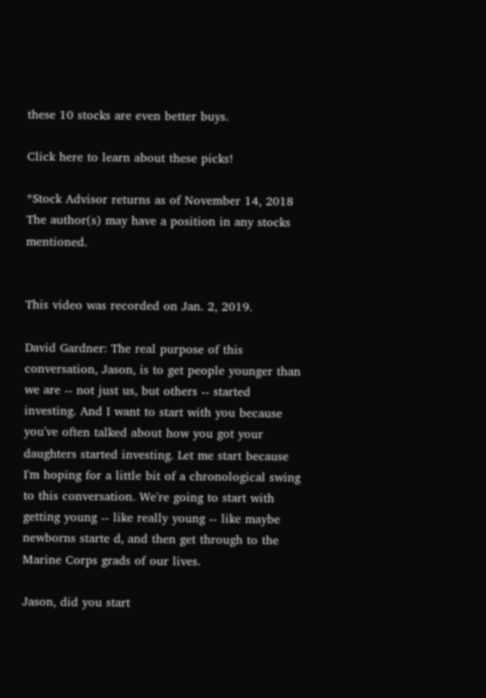these 10 stocks are even better buys.

Click here to learn about these picks!

*Stock Advisor returns as of November 14, 2018
The author(s) may have a position in any stocks mentioned.


This video was recorded on Jan. 2, 2019.

David Gardner: The real purpose of this conversation, Jason, is to get people younger than we are -- not just us, but others -- started investing. And I want to start with you because you've often talked about how you got your daughters started investing. Let me start because I'm hoping for a little bit of a chronological swing to this conversation. We're going to start with getting young -- like really young -- like maybe newborns starte d, and then get through to the Marine Corps grads of our lives.

Jason, did you start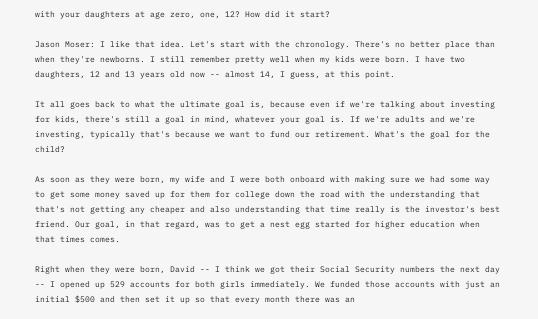with your daughters at age zero, one, 12? How did it start?

Jason Moser: I like that idea. Let's start with the chronology. There's no better place than when they're newborns. I still remember pretty well when my kids were born. I have two daughters, 12 and 13 years old now -- almost 14, I guess, at this point.

It all goes back to what the ultimate goal is, because even if we're talking about investing for kids, there's still a goal in mind, whatever your goal is. If we're adults and we're investing, typically that's because we want to fund our retirement. What's the goal for the child?

As soon as they were born, my wife and I were both onboard with making sure we had some way to get some money saved up for them for college down the road with the understanding that that's not getting any cheaper and also understanding that time really is the investor's best friend. Our goal, in that regard, was to get a nest egg started for higher education when that times comes.

Right when they were born, David -- I think we got their Social Security numbers the next day -- I opened up 529 accounts for both girls immediately. We funded those accounts with just an initial $500 and then set it up so that every month there was an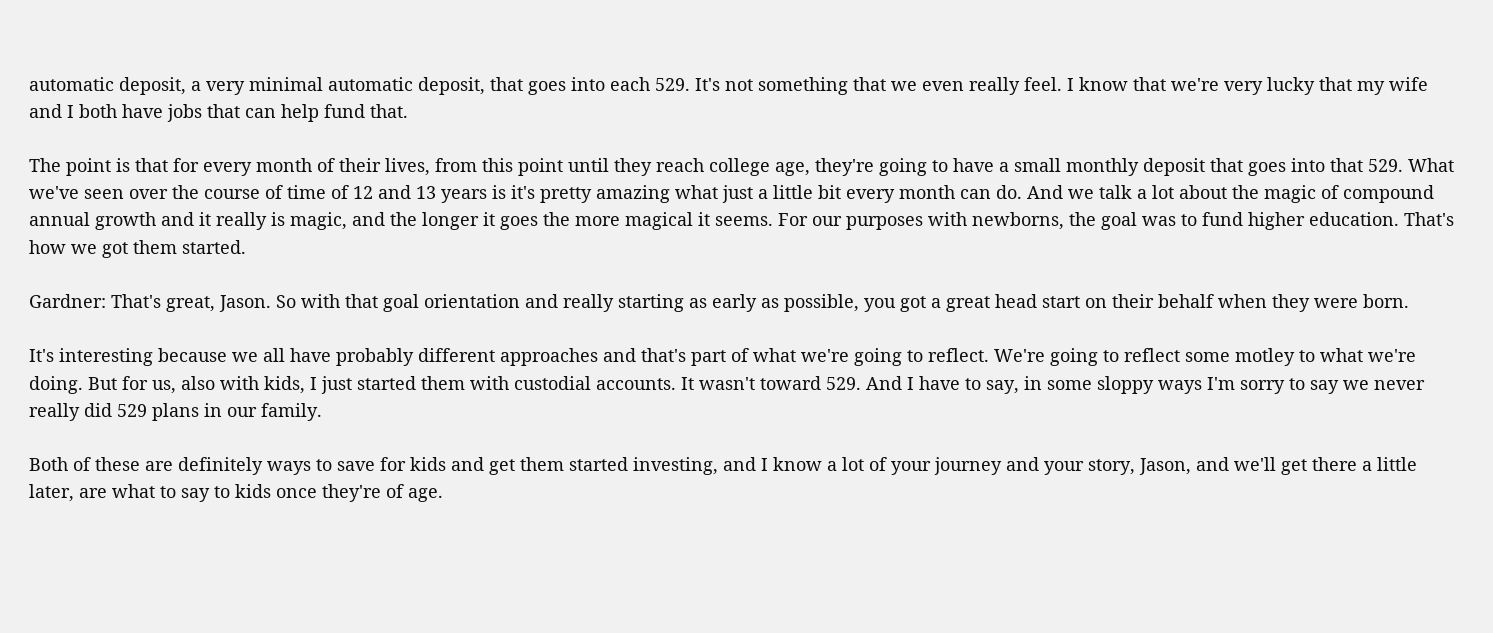automatic deposit, a very minimal automatic deposit, that goes into each 529. It's not something that we even really feel. I know that we're very lucky that my wife and I both have jobs that can help fund that.

The point is that for every month of their lives, from this point until they reach college age, they're going to have a small monthly deposit that goes into that 529. What we've seen over the course of time of 12 and 13 years is it's pretty amazing what just a little bit every month can do. And we talk a lot about the magic of compound annual growth and it really is magic, and the longer it goes the more magical it seems. For our purposes with newborns, the goal was to fund higher education. That's how we got them started.

Gardner: That's great, Jason. So with that goal orientation and really starting as early as possible, you got a great head start on their behalf when they were born.

It's interesting because we all have probably different approaches and that's part of what we're going to reflect. We're going to reflect some motley to what we're doing. But for us, also with kids, I just started them with custodial accounts. It wasn't toward 529. And I have to say, in some sloppy ways I'm sorry to say we never really did 529 plans in our family.

Both of these are definitely ways to save for kids and get them started investing, and I know a lot of your journey and your story, Jason, and we'll get there a little later, are what to say to kids once they're of age.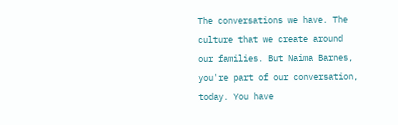The conversations we have. The culture that we create around our families. But Naima Barnes, you're part of our conversation, today. You have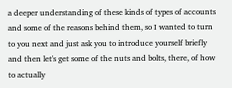a deeper understanding of these kinds of types of accounts and some of the reasons behind them, so I wanted to turn to you next and just ask you to introduce yourself briefly and then let's get some of the nuts and bolts, there, of how to actually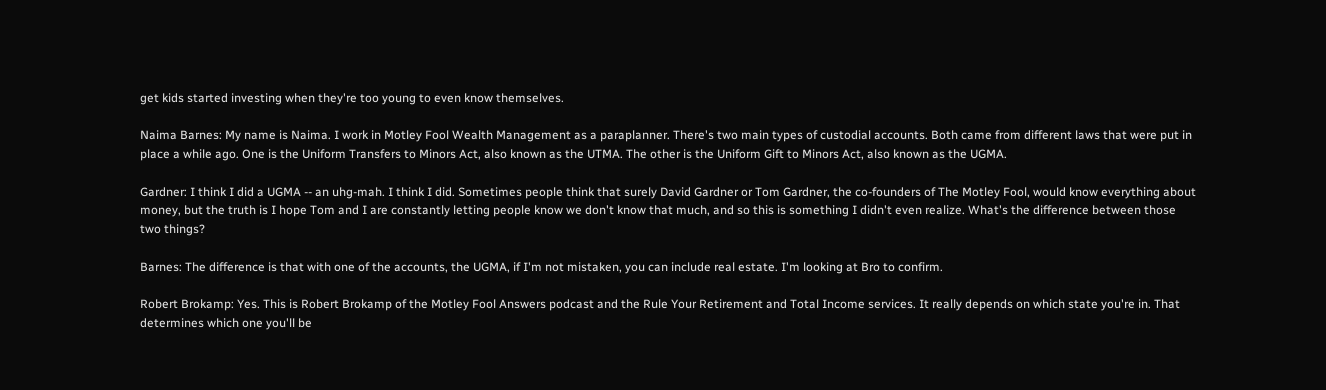get kids started investing when they're too young to even know themselves.

Naima Barnes: My name is Naima. I work in Motley Fool Wealth Management as a paraplanner. There's two main types of custodial accounts. Both came from different laws that were put in place a while ago. One is the Uniform Transfers to Minors Act, also known as the UTMA. The other is the Uniform Gift to Minors Act, also known as the UGMA.

Gardner: I think I did a UGMA -- an uhg-mah. I think I did. Sometimes people think that surely David Gardner or Tom Gardner, the co-founders of The Motley Fool, would know everything about money, but the truth is I hope Tom and I are constantly letting people know we don't know that much, and so this is something I didn't even realize. What's the difference between those two things?

Barnes: The difference is that with one of the accounts, the UGMA, if I'm not mistaken, you can include real estate. I'm looking at Bro to confirm.

Robert Brokamp: Yes. This is Robert Brokamp of the Motley Fool Answers podcast and the Rule Your Retirement and Total Income services. It really depends on which state you're in. That determines which one you'll be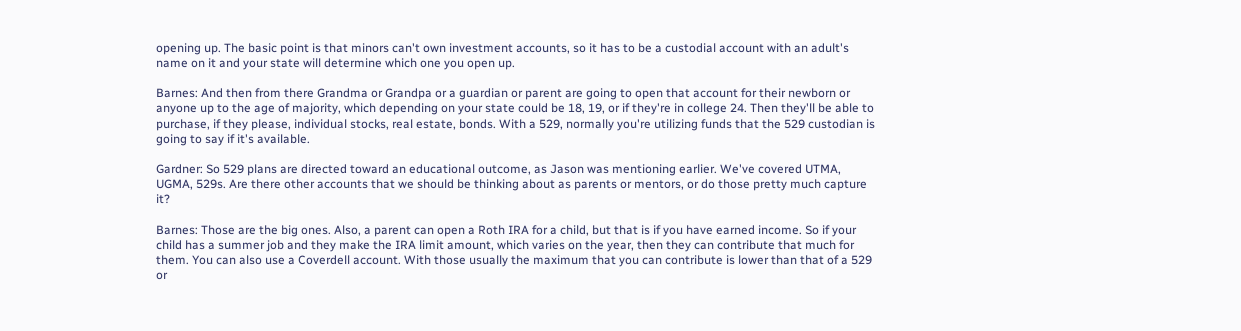opening up. The basic point is that minors can't own investment accounts, so it has to be a custodial account with an adult's name on it and your state will determine which one you open up.

Barnes: And then from there Grandma or Grandpa or a guardian or parent are going to open that account for their newborn or anyone up to the age of majority, which depending on your state could be 18, 19, or if they're in college 24. Then they'll be able to purchase, if they please, individual stocks, real estate, bonds. With a 529, normally you're utilizing funds that the 529 custodian is going to say if it's available.

Gardner: So 529 plans are directed toward an educational outcome, as Jason was mentioning earlier. We've covered UTMA, UGMA, 529s. Are there other accounts that we should be thinking about as parents or mentors, or do those pretty much capture it?

Barnes: Those are the big ones. Also, a parent can open a Roth IRA for a child, but that is if you have earned income. So if your child has a summer job and they make the IRA limit amount, which varies on the year, then they can contribute that much for them. You can also use a Coverdell account. With those usually the maximum that you can contribute is lower than that of a 529 or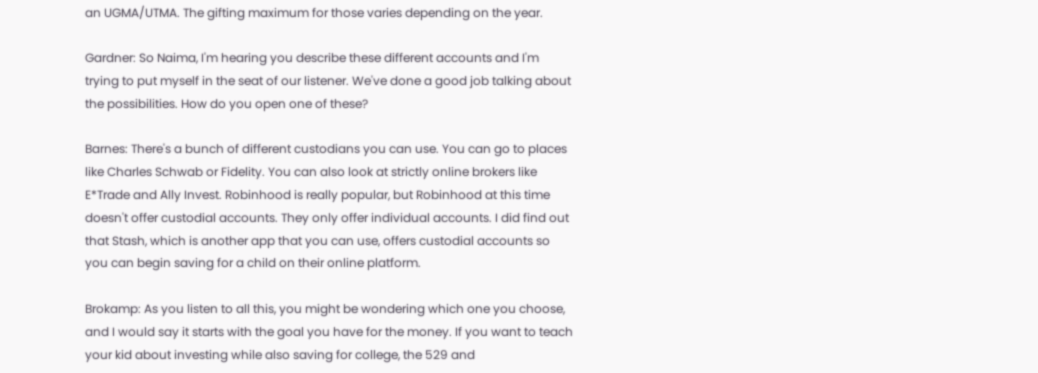an UGMA/UTMA. The gifting maximum for those varies depending on the year.

Gardner: So Naima, I'm hearing you describe these different accounts and I'm trying to put myself in the seat of our listener. We've done a good job talking about the possibilities. How do you open one of these?

Barnes: There's a bunch of different custodians you can use. You can go to places like Charles Schwab or Fidelity. You can also look at strictly online brokers like E*Trade and Ally Invest. Robinhood is really popular, but Robinhood at this time doesn't offer custodial accounts. They only offer individual accounts. I did find out that Stash, which is another app that you can use, offers custodial accounts so you can begin saving for a child on their online platform.

Brokamp: As you listen to all this, you might be wondering which one you choose, and I would say it starts with the goal you have for the money. If you want to teach your kid about investing while also saving for college, the 529 and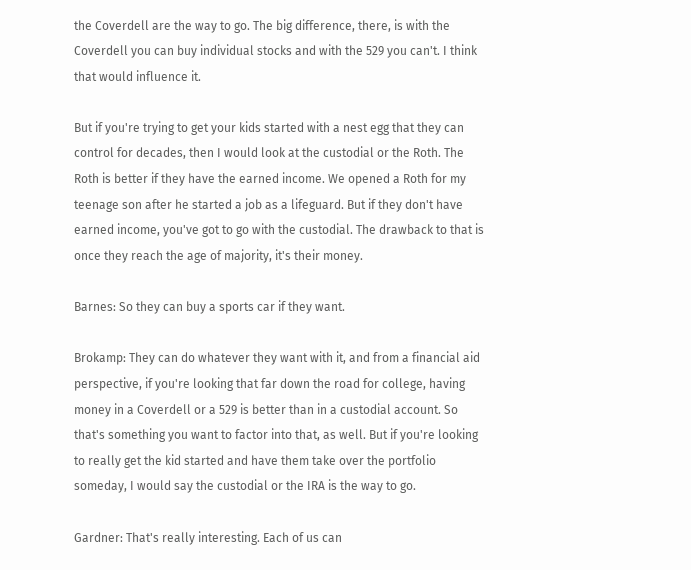the Coverdell are the way to go. The big difference, there, is with the Coverdell you can buy individual stocks and with the 529 you can't. I think that would influence it.

But if you're trying to get your kids started with a nest egg that they can control for decades, then I would look at the custodial or the Roth. The Roth is better if they have the earned income. We opened a Roth for my teenage son after he started a job as a lifeguard. But if they don't have earned income, you've got to go with the custodial. The drawback to that is once they reach the age of majority, it's their money.

Barnes: So they can buy a sports car if they want.

Brokamp: They can do whatever they want with it, and from a financial aid perspective, if you're looking that far down the road for college, having money in a Coverdell or a 529 is better than in a custodial account. So that's something you want to factor into that, as well. But if you're looking to really get the kid started and have them take over the portfolio someday, I would say the custodial or the IRA is the way to go.

Gardner: That's really interesting. Each of us can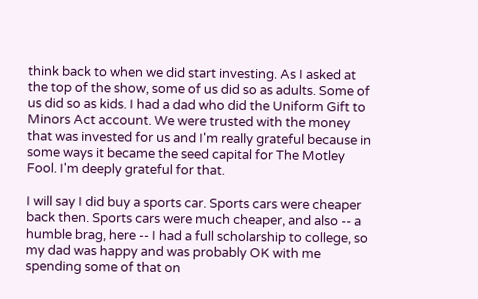think back to when we did start investing. As I asked at the top of the show, some of us did so as adults. Some of us did so as kids. I had a dad who did the Uniform Gift to Minors Act account. We were trusted with the money that was invested for us and I'm really grateful because in some ways it became the seed capital for The Motley Fool. I'm deeply grateful for that.

I will say I did buy a sports car. Sports cars were cheaper back then. Sports cars were much cheaper, and also -- a humble brag, here -- I had a full scholarship to college, so my dad was happy and was probably OK with me spending some of that on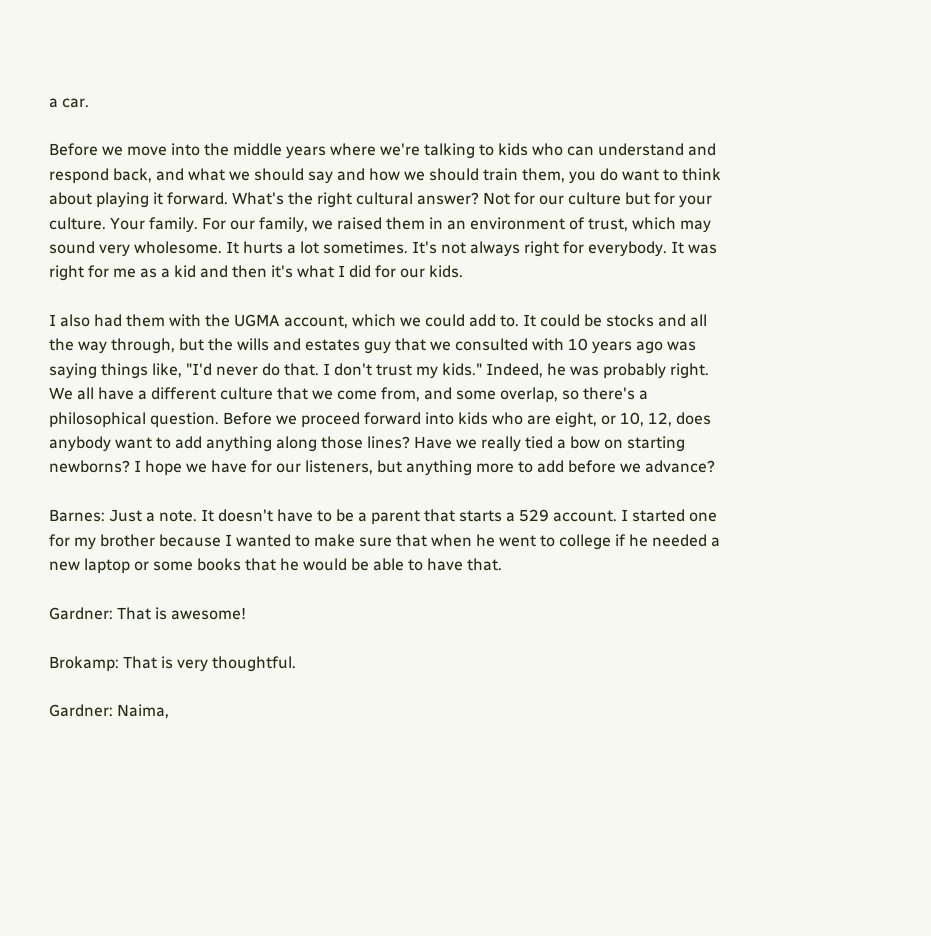a car.

Before we move into the middle years where we're talking to kids who can understand and respond back, and what we should say and how we should train them, you do want to think about playing it forward. What's the right cultural answer? Not for our culture but for your culture. Your family. For our family, we raised them in an environment of trust, which may sound very wholesome. It hurts a lot sometimes. It's not always right for everybody. It was right for me as a kid and then it's what I did for our kids.

I also had them with the UGMA account, which we could add to. It could be stocks and all the way through, but the wills and estates guy that we consulted with 10 years ago was saying things like, "I'd never do that. I don't trust my kids." Indeed, he was probably right. We all have a different culture that we come from, and some overlap, so there's a philosophical question. Before we proceed forward into kids who are eight, or 10, 12, does anybody want to add anything along those lines? Have we really tied a bow on starting newborns? I hope we have for our listeners, but anything more to add before we advance?

Barnes: Just a note. It doesn't have to be a parent that starts a 529 account. I started one for my brother because I wanted to make sure that when he went to college if he needed a new laptop or some books that he would be able to have that.

Gardner: That is awesome!

Brokamp: That is very thoughtful.

Gardner: Naima,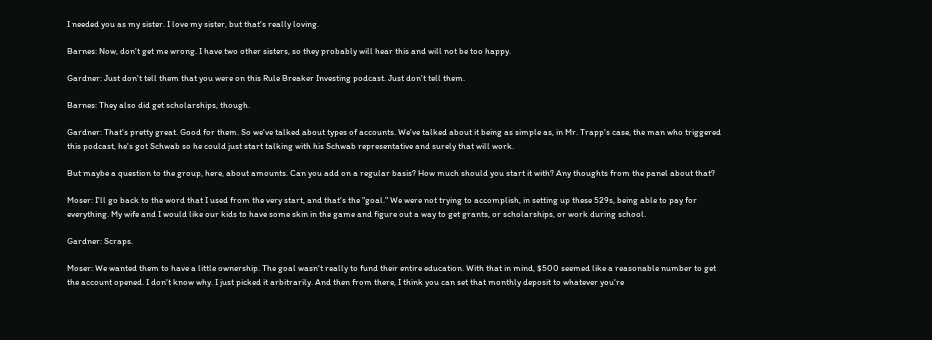I needed you as my sister. I love my sister, but that's really loving.

Barnes: Now, don't get me wrong. I have two other sisters, so they probably will hear this and will not be too happy.

Gardner: Just don't tell them that you were on this Rule Breaker Investing podcast. Just don't tell them.

Barnes: They also did get scholarships, though.

Gardner: That's pretty great. Good for them. So we've talked about types of accounts. We've talked about it being as simple as, in Mr. Trapp's case, the man who triggered this podcast, he's got Schwab so he could just start talking with his Schwab representative and surely that will work.

But maybe a question to the group, here, about amounts. Can you add on a regular basis? How much should you start it with? Any thoughts from the panel about that?

Moser: I'll go back to the word that I used from the very start, and that's the "goal." We were not trying to accomplish, in setting up these 529s, being able to pay for everything. My wife and I would like our kids to have some skin in the game and figure out a way to get grants, or scholarships, or work during school.

Gardner: Scraps.

Moser: We wanted them to have a little ownership. The goal wasn't really to fund their entire education. With that in mind, $500 seemed like a reasonable number to get the account opened. I don't know why. I just picked it arbitrarily. And then from there, I think you can set that monthly deposit to whatever you're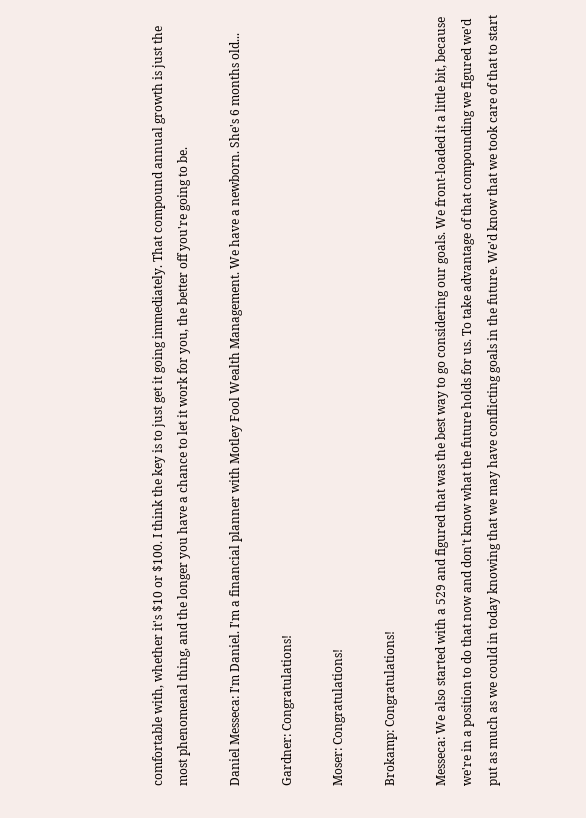comfortable with, whether it's $10 or $100. I think the key is to just get it going immediately. That compound annual growth is just the most phenomenal thing, and the longer you have a chance to let it work for you, the better off you're going to be.

Daniel Messeca: I'm Daniel. I'm a financial planner with Motley Fool Wealth Management. We have a newborn. She's 6 months old...

Gardner: Congratulations!

Moser: Congratulations!

Brokamp: Congratulations!

Messeca: We also started with a 529 and figured that was the best way to go considering our goals. We front-loaded it a little bit, because we're in a position to do that now and don't know what the future holds for us. To take advantage of that compounding we figured we'd put as much as we could in today knowing that we may have conflicting goals in the future. We'd know that we took care of that to start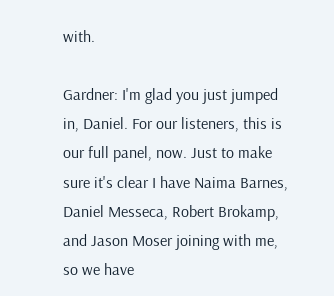with.

Gardner: I'm glad you just jumped in, Daniel. For our listeners, this is our full panel, now. Just to make sure it's clear I have Naima Barnes, Daniel Messeca, Robert Brokamp, and Jason Moser joining with me, so we have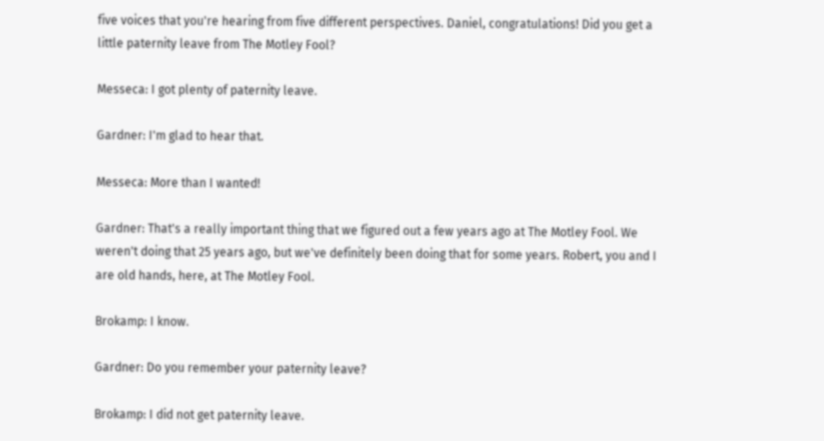five voices that you're hearing from five different perspectives. Daniel, congratulations! Did you get a little paternity leave from The Motley Fool?

Messeca: I got plenty of paternity leave.

Gardner: I'm glad to hear that.

Messeca: More than I wanted!

Gardner: That's a really important thing that we figured out a few years ago at The Motley Fool. We weren't doing that 25 years ago, but we've definitely been doing that for some years. Robert, you and I are old hands, here, at The Motley Fool.

Brokamp: I know.

Gardner: Do you remember your paternity leave?

Brokamp: I did not get paternity leave.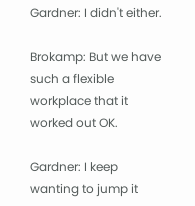Gardner: I didn't either.

Brokamp: But we have such a flexible workplace that it worked out OK.

Gardner: I keep wanting to jump it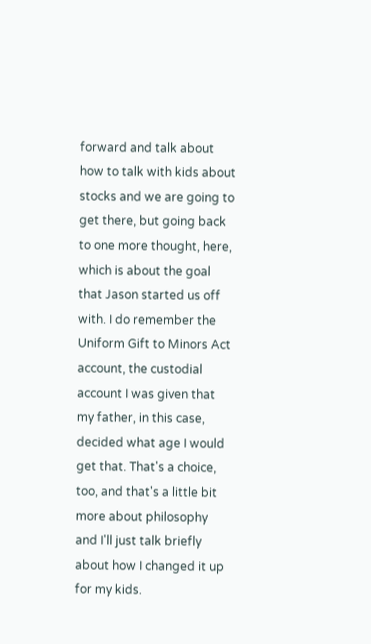forward and talk about how to talk with kids about stocks and we are going to get there, but going back to one more thought, here, which is about the goal that Jason started us off with. I do remember the Uniform Gift to Minors Act account, the custodial account I was given that my father, in this case, decided what age I would get that. That's a choice, too, and that's a little bit more about philosophy and I'll just talk briefly about how I changed it up for my kids.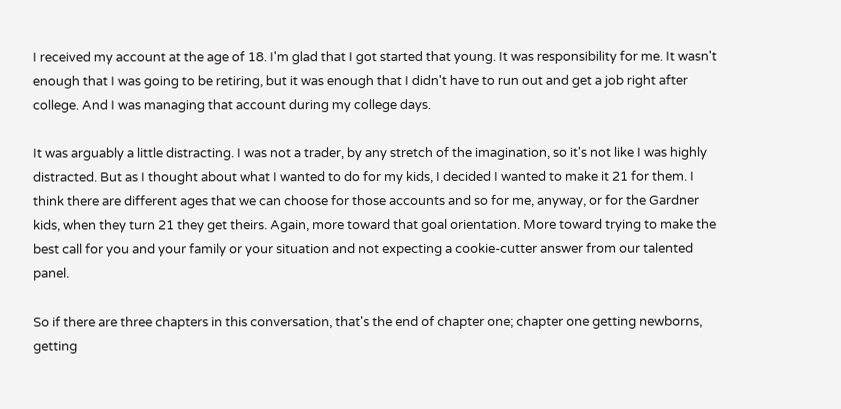I received my account at the age of 18. I'm glad that I got started that young. It was responsibility for me. It wasn't enough that I was going to be retiring, but it was enough that I didn't have to run out and get a job right after college. And I was managing that account during my college days.

It was arguably a little distracting. I was not a trader, by any stretch of the imagination, so it's not like I was highly distracted. But as I thought about what I wanted to do for my kids, I decided I wanted to make it 21 for them. I think there are different ages that we can choose for those accounts and so for me, anyway, or for the Gardner kids, when they turn 21 they get theirs. Again, more toward that goal orientation. More toward trying to make the best call for you and your family or your situation and not expecting a cookie-cutter answer from our talented panel.

So if there are three chapters in this conversation, that's the end of chapter one; chapter one getting newborns, getting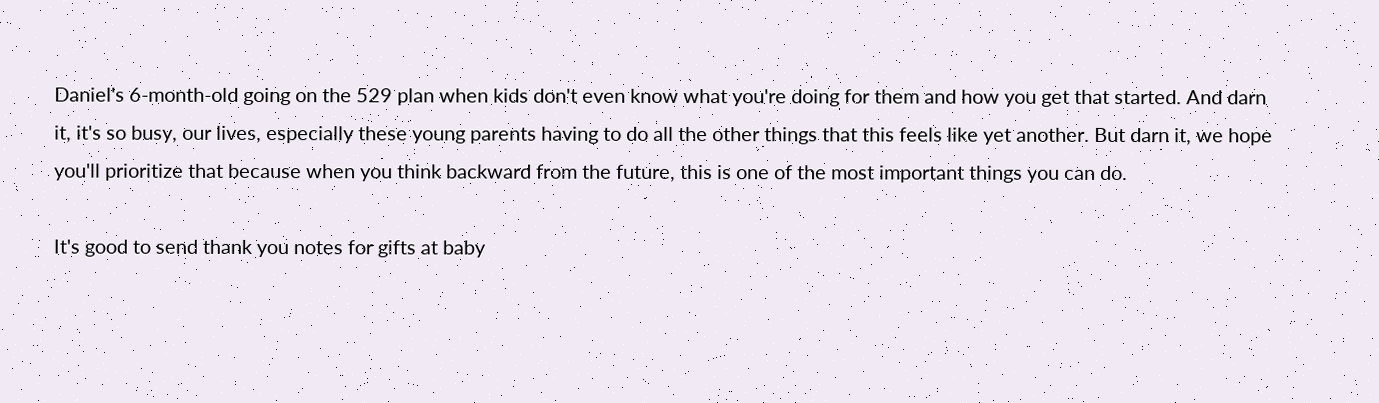Daniel's 6-month-old going on the 529 plan when kids don't even know what you're doing for them and how you get that started. And darn it, it's so busy, our lives, especially these young parents having to do all the other things that this feels like yet another. But darn it, we hope you'll prioritize that because when you think backward from the future, this is one of the most important things you can do.

It's good to send thank you notes for gifts at baby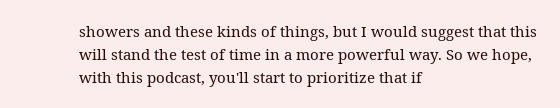showers and these kinds of things, but I would suggest that this will stand the test of time in a more powerful way. So we hope, with this podcast, you'll start to prioritize that if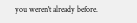you weren't already before.